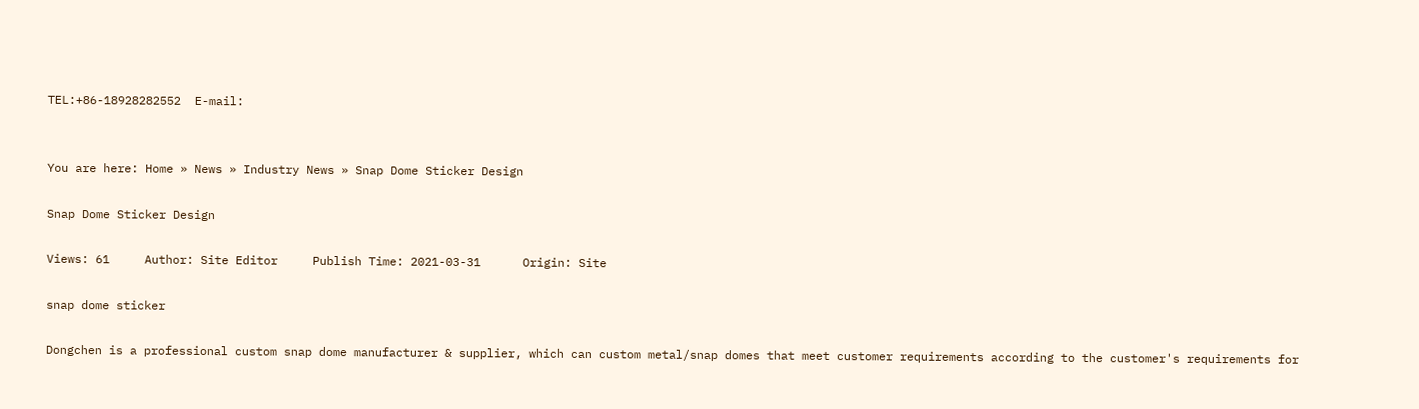TEL:+86-18928282552  E-mail:


You are here: Home » News » Industry News » Snap Dome Sticker Design

Snap Dome Sticker Design

Views: 61     Author: Site Editor     Publish Time: 2021-03-31      Origin: Site

snap dome sticker

Dongchen is a professional custom snap dome manufacturer & supplier, which can custom metal/snap domes that meet customer requirements according to the customer's requirements for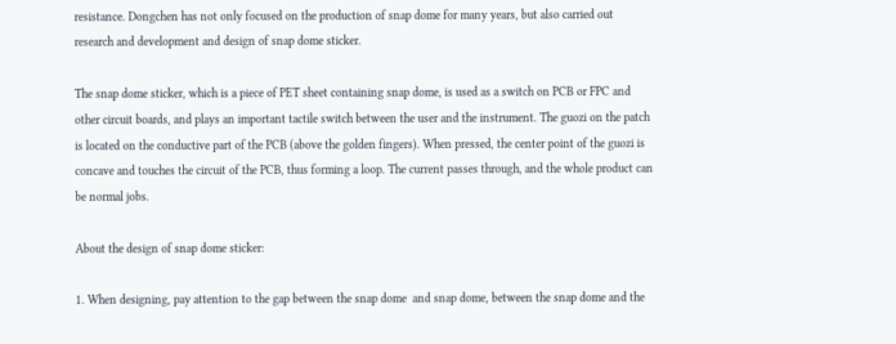resistance. Dongchen has not only focused on the production of snap dome for many years, but also carried out research and development and design of snap dome sticker.

The snap dome sticker, which is a piece of PET sheet containing snap dome, is used as a switch on PCB or FPC and other circuit boards, and plays an important tactile switch between the user and the instrument. The guozi on the patch is located on the conductive part of the PCB (above the golden fingers). When pressed, the center point of the guozi is concave and touches the circuit of the PCB, thus forming a loop. The current passes through, and the whole product can be normal jobs.

About the design of snap dome sticker:

1. When designing, pay attention to the gap between the snap dome  and snap dome, between the snap dome and the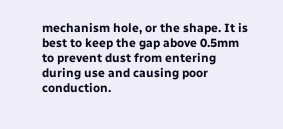mechanism hole, or the shape. It is best to keep the gap above 0.5mm to prevent dust from entering during use and causing poor conduction.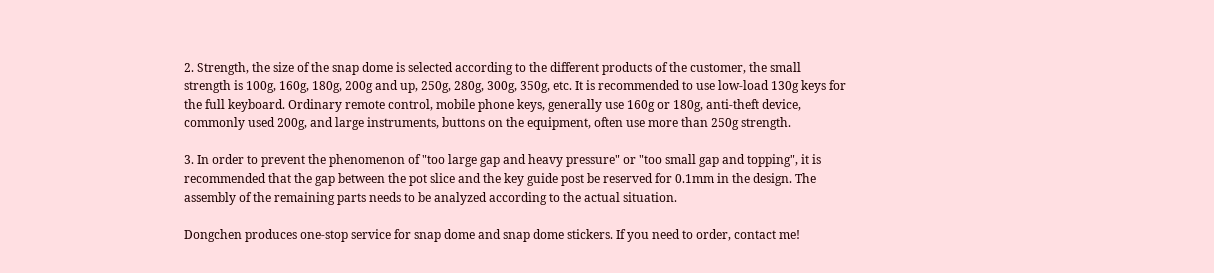2. Strength, the size of the snap dome is selected according to the different products of the customer, the small strength is 100g, 160g, 180g, 200g and up, 250g, 280g, 300g, 350g, etc. It is recommended to use low-load 130g keys for the full keyboard. Ordinary remote control, mobile phone keys, generally use 160g or 180g, anti-theft device, commonly used 200g, and large instruments, buttons on the equipment, often use more than 250g strength.

3. In order to prevent the phenomenon of "too large gap and heavy pressure" or "too small gap and topping", it is recommended that the gap between the pot slice and the key guide post be reserved for 0.1mm in the design. The assembly of the remaining parts needs to be analyzed according to the actual situation.

Dongchen produces one-stop service for snap dome and snap dome stickers. If you need to order, contact me!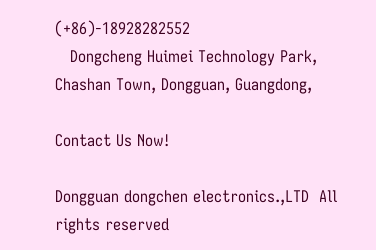(+86)-18928282552
   Dongcheng Huimei Technology Park,
Chashan Town, Dongguan, Guangdong,

Contact Us Now!

Dongguan dongchen electronics.,LTD  All rights reserved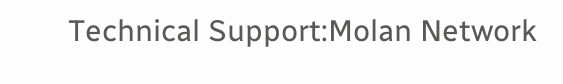Technical Support:Molan Network